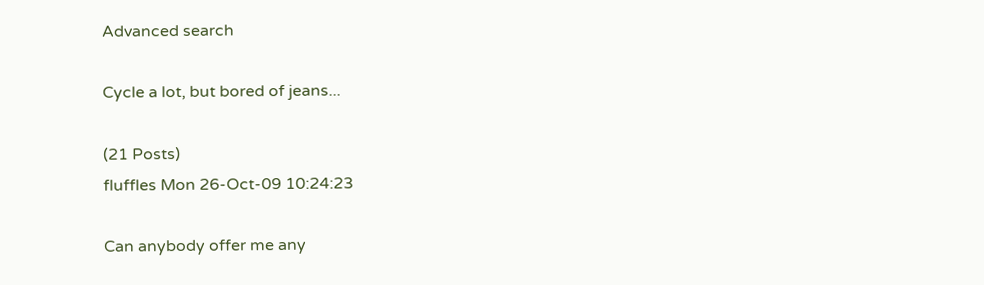Advanced search

Cycle a lot, but bored of jeans...

(21 Posts)
fluffles Mon 26-Oct-09 10:24:23

Can anybody offer me any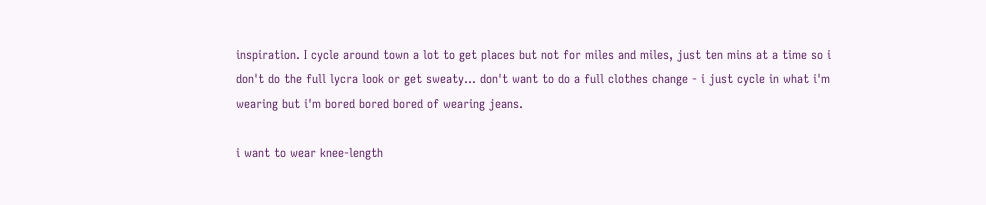inspiration. I cycle around town a lot to get places but not for miles and miles, just ten mins at a time so i don't do the full lycra look or get sweaty... don't want to do a full clothes change - i just cycle in what i'm wearing but i'm bored bored bored of wearing jeans.

i want to wear knee-length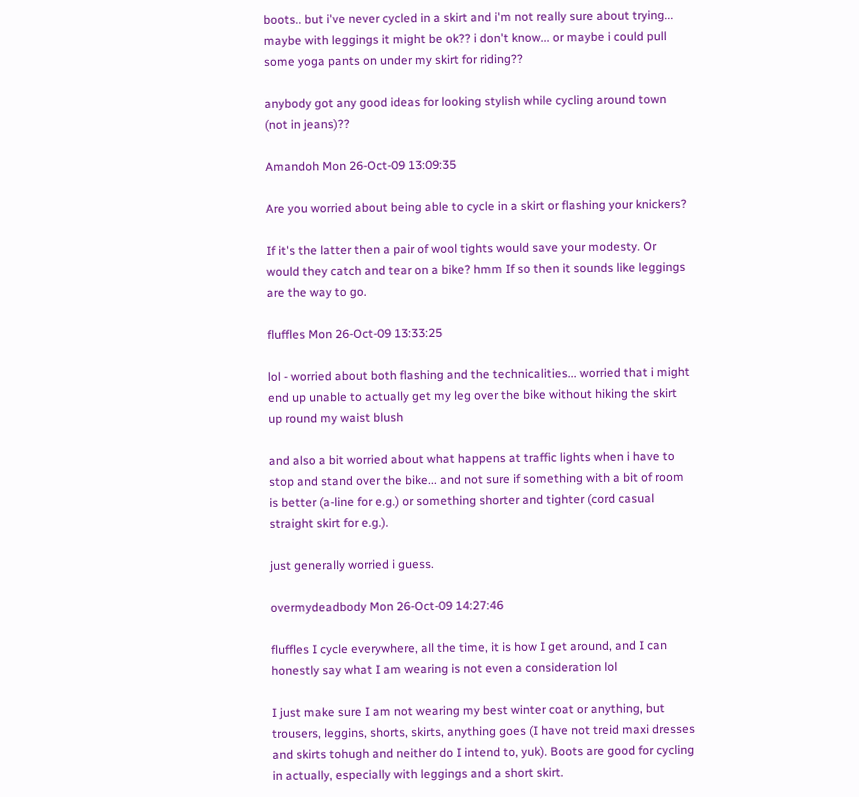boots.. but i've never cycled in a skirt and i'm not really sure about trying... maybe with leggings it might be ok?? i don't know... or maybe i could pull some yoga pants on under my skirt for riding??

anybody got any good ideas for looking stylish while cycling around town (not in jeans)??

Amandoh Mon 26-Oct-09 13:09:35

Are you worried about being able to cycle in a skirt or flashing your knickers?

If it's the latter then a pair of wool tights would save your modesty. Or would they catch and tear on a bike? hmm If so then it sounds like leggings are the way to go.

fluffles Mon 26-Oct-09 13:33:25

lol - worried about both flashing and the technicalities... worried that i might end up unable to actually get my leg over the bike without hiking the skirt up round my waist blush

and also a bit worried about what happens at traffic lights when i have to stop and stand over the bike... and not sure if something with a bit of room is better (a-line for e.g.) or something shorter and tighter (cord casual straight skirt for e.g.).

just generally worried i guess.

overmydeadbody Mon 26-Oct-09 14:27:46

fluffles I cycle everywhere, all the time, it is how I get around, and I can honestly say what I am wearing is not even a consideration lol

I just make sure I am not wearing my best winter coat or anything, but trousers, leggins, shorts, skirts, anything goes (I have not treid maxi dresses and skirts tohugh and neither do I intend to, yuk). Boots are good for cycling in actually, especially with leggings and a short skirt.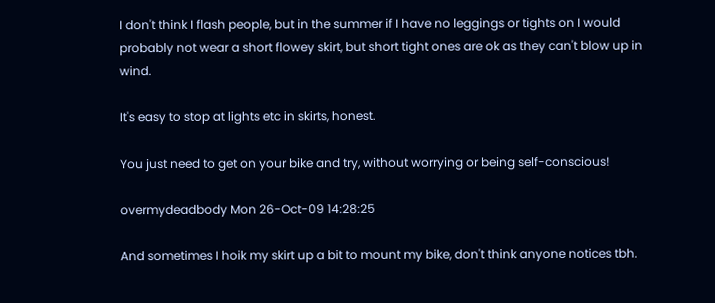I don't think I flash people, but in the summer if I have no leggings or tights on I would probably not wear a short flowey skirt, but short tight ones are ok as they can't blow up in wind.

It's easy to stop at lights etc in skirts, honest.

You just need to get on your bike and try, without worrying or being self-conscious!

overmydeadbody Mon 26-Oct-09 14:28:25

And sometimes I hoik my skirt up a bit to mount my bike, don't think anyone notices tbh.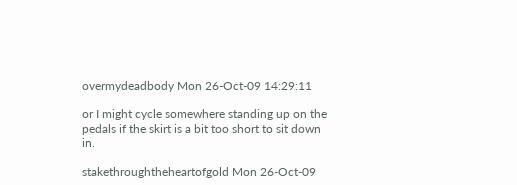overmydeadbody Mon 26-Oct-09 14:29:11

or I might cycle somewhere standing up on the pedals if the skirt is a bit too short to sit down in.

stakethroughtheheartofgold Mon 26-Oct-09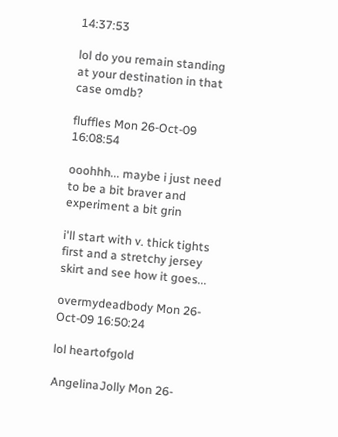14:37:53

lol do you remain standing at your destination in that case omdb?

fluffles Mon 26-Oct-09 16:08:54

ooohhh... maybe i just need to be a bit braver and experiment a bit grin

i'll start with v. thick tights first and a stretchy jersey skirt and see how it goes...

overmydeadbody Mon 26-Oct-09 16:50:24

lol heartofgold

AngelinaJolly Mon 26-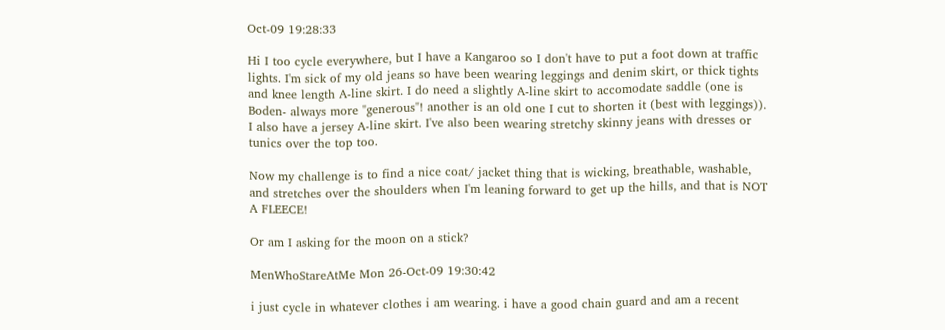Oct-09 19:28:33

Hi I too cycle everywhere, but I have a Kangaroo so I don't have to put a foot down at traffic lights. I'm sick of my old jeans so have been wearing leggings and denim skirt, or thick tights and knee length A-line skirt. I do need a slightly A-line skirt to accomodate saddle (one is Boden- always more "generous"! another is an old one I cut to shorten it (best with leggings)). I also have a jersey A-line skirt. I've also been wearing stretchy skinny jeans with dresses or tunics over the top too.

Now my challenge is to find a nice coat/ jacket thing that is wicking, breathable, washable, and stretches over the shoulders when I'm leaning forward to get up the hills, and that is NOT A FLEECE!

Or am I asking for the moon on a stick?

MenWhoStareAtMe Mon 26-Oct-09 19:30:42

i just cycle in whatever clothes i am wearing. i have a good chain guard and am a recent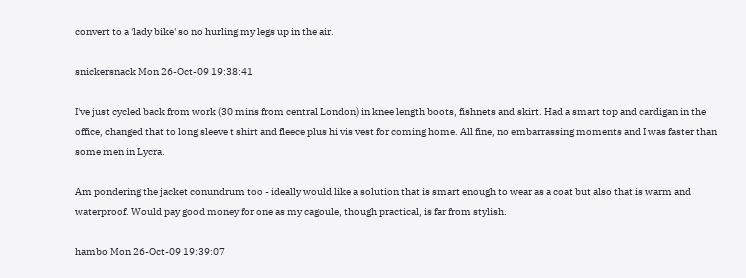convert to a 'lady bike' so no hurling my legs up in the air.

snickersnack Mon 26-Oct-09 19:38:41

I've just cycled back from work (30 mins from central London) in knee length boots, fishnets and skirt. Had a smart top and cardigan in the office, changed that to long sleeve t shirt and fleece plus hi vis vest for coming home. All fine, no embarrassing moments and I was faster than some men in Lycra.

Am pondering the jacket conundrum too - ideally would like a solution that is smart enough to wear as a coat but also that is warm and waterproof. Would pay good money for one as my cagoule, though practical, is far from stylish.

hambo Mon 26-Oct-09 19:39:07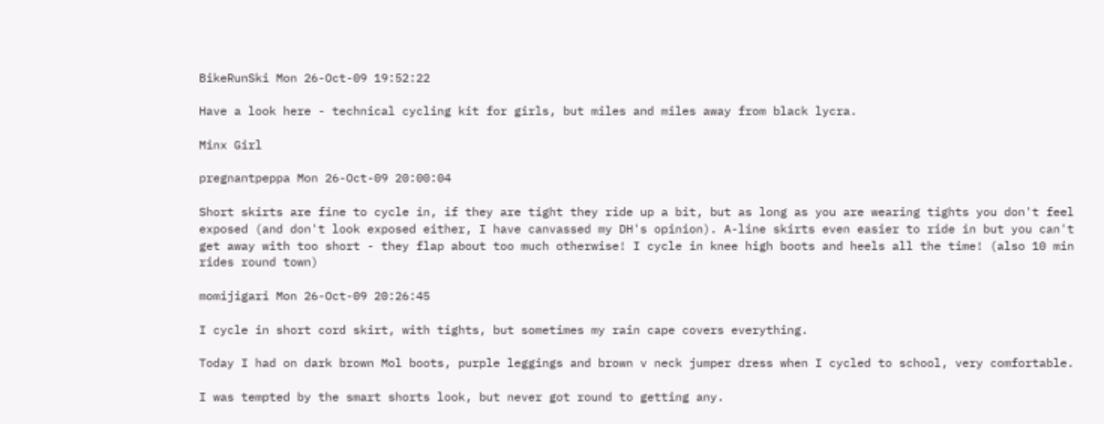BikeRunSki Mon 26-Oct-09 19:52:22

Have a look here - technical cycling kit for girls, but miles and miles away from black lycra.

Minx Girl

pregnantpeppa Mon 26-Oct-09 20:00:04

Short skirts are fine to cycle in, if they are tight they ride up a bit, but as long as you are wearing tights you don't feel exposed (and don't look exposed either, I have canvassed my DH's opinion). A-line skirts even easier to ride in but you can't get away with too short - they flap about too much otherwise! I cycle in knee high boots and heels all the time! (also 10 min rides round town)

momijigari Mon 26-Oct-09 20:26:45

I cycle in short cord skirt, with tights, but sometimes my rain cape covers everything.

Today I had on dark brown Mol boots, purple leggings and brown v neck jumper dress when I cycled to school, very comfortable.

I was tempted by the smart shorts look, but never got round to getting any.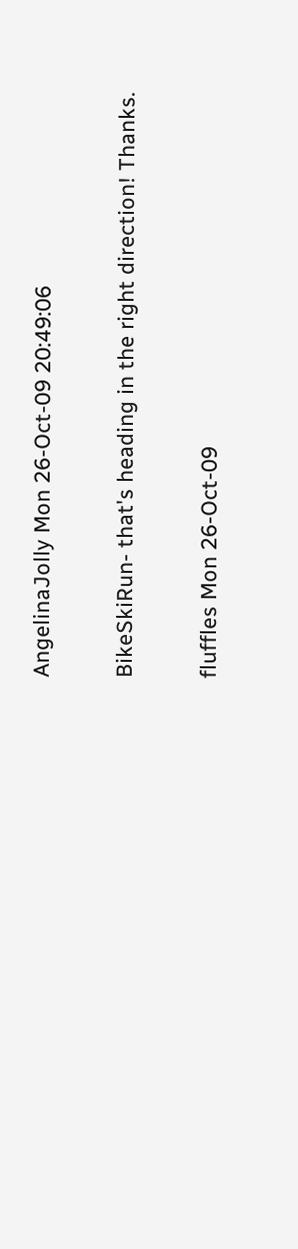AngelinaJolly Mon 26-Oct-09 20:49:06

BikeSkiRun- that's heading in the right direction! Thanks.

fluffles Mon 26-Oct-09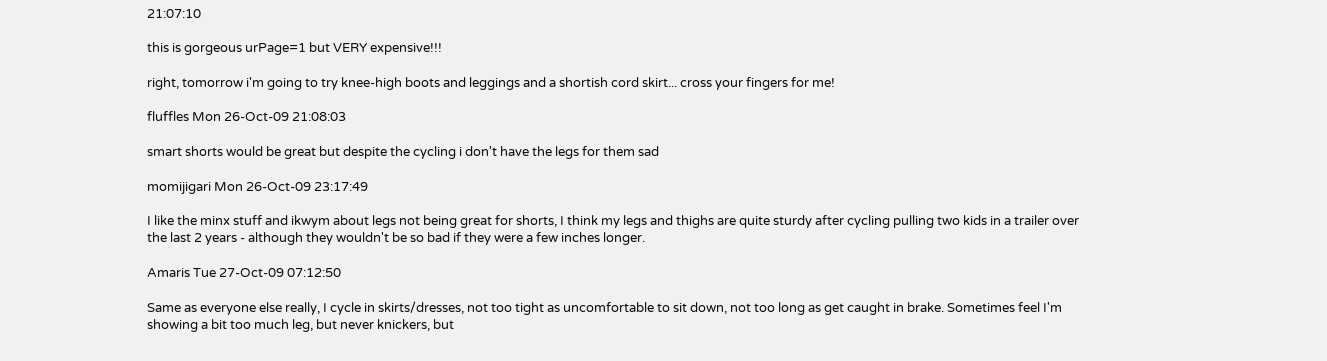21:07:10

this is gorgeous urPage=1 but VERY expensive!!!

right, tomorrow i'm going to try knee-high boots and leggings and a shortish cord skirt... cross your fingers for me!

fluffles Mon 26-Oct-09 21:08:03

smart shorts would be great but despite the cycling i don't have the legs for them sad

momijigari Mon 26-Oct-09 23:17:49

I like the minx stuff and ikwym about legs not being great for shorts, I think my legs and thighs are quite sturdy after cycling pulling two kids in a trailer over the last 2 years - although they wouldn't be so bad if they were a few inches longer.

Amaris Tue 27-Oct-09 07:12:50

Same as everyone else really, I cycle in skirts/dresses, not too tight as uncomfortable to sit down, not too long as get caught in brake. Sometimes feel I'm showing a bit too much leg, but never knickers, but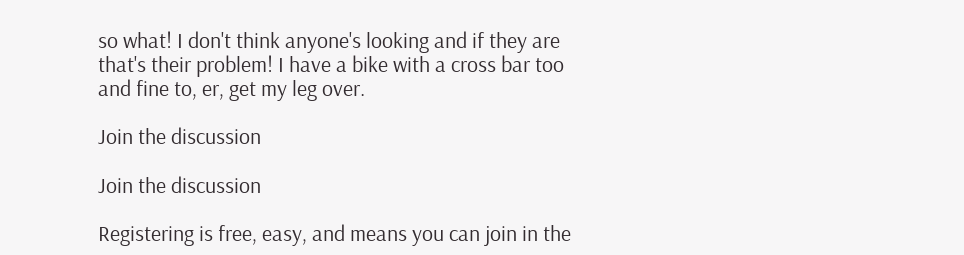so what! I don't think anyone's looking and if they are that's their problem! I have a bike with a cross bar too and fine to, er, get my leg over.

Join the discussion

Join the discussion

Registering is free, easy, and means you can join in the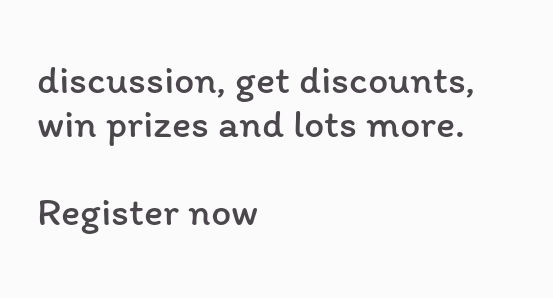discussion, get discounts, win prizes and lots more.

Register now